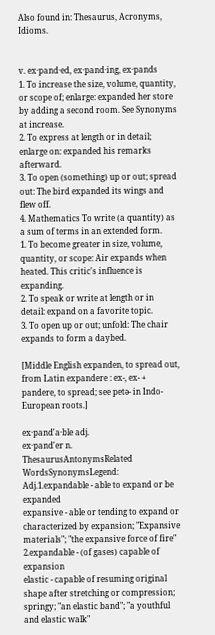Also found in: Thesaurus, Acronyms, Idioms.


v. ex·pand·ed, ex·pand·ing, ex·pands
1. To increase the size, volume, quantity, or scope of; enlarge: expanded her store by adding a second room. See Synonyms at increase.
2. To express at length or in detail; enlarge on: expanded his remarks afterward.
3. To open (something) up or out; spread out: The bird expanded its wings and flew off.
4. Mathematics To write (a quantity) as a sum of terms in an extended form.
1. To become greater in size, volume, quantity, or scope: Air expands when heated. This critic's influence is expanding.
2. To speak or write at length or in detail: expand on a favorite topic.
3. To open up or out; unfold: The chair expands to form a daybed.

[Middle English expanden, to spread out, from Latin expandere : ex-, ex- + pandere, to spread; see petə- in Indo-European roots.]

ex·pand′a·ble adj.
ex·pand′er n.
ThesaurusAntonymsRelated WordsSynonymsLegend:
Adj.1.expandable - able to expand or be expanded
expansive - able or tending to expand or characterized by expansion; "Expansive materials"; "the expansive force of fire"
2.expandable - (of gases) capable of expansion
elastic - capable of resuming original shape after stretching or compression; springy; "an elastic band"; "a youthful and elastic walk"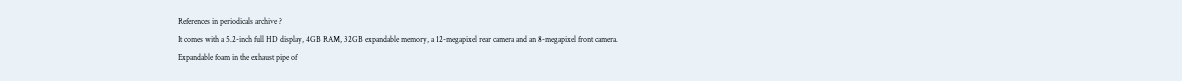References in periodicals archive ?
It comes with a 5.2-inch full HD display, 4GB RAM, 32GB expandable memory, a 12-megapixel rear camera and an 8-megapixel front camera.
Expandable foam in the exhaust pipe of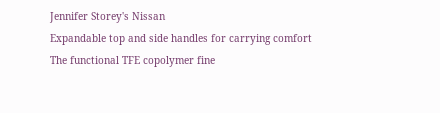Jennifer Storey's Nissan
Expandable top and side handles for carrying comfort
The functional TFE copolymer fine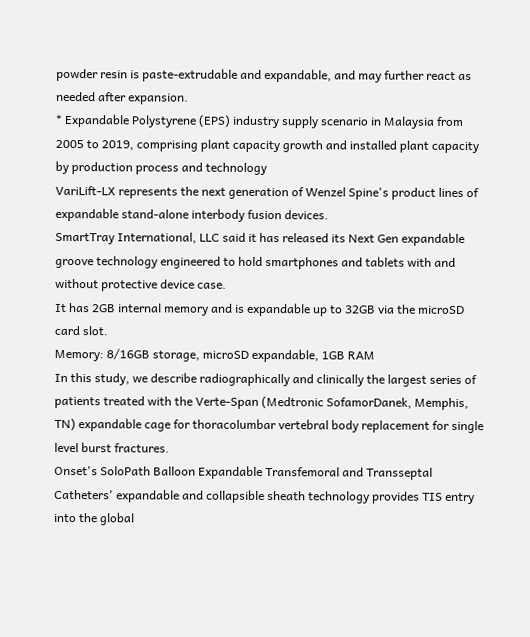powder resin is paste-extrudable and expandable, and may further react as needed after expansion.
* Expandable Polystyrene (EPS) industry supply scenario in Malaysia from 2005 to 2019, comprising plant capacity growth and installed plant capacity by production process and technology
VariLift-LX represents the next generation of Wenzel Spine's product lines of expandable stand-alone interbody fusion devices.
SmartTray International, LLC said it has released its Next Gen expandable groove technology engineered to hold smartphones and tablets with and without protective device case.
It has 2GB internal memory and is expandable up to 32GB via the microSD card slot.
Memory: 8/16GB storage, microSD expandable, 1GB RAM
In this study, we describe radiographically and clinically the largest series of patients treated with the Verte-Span (Medtronic SofamorDanek, Memphis, TN) expandable cage for thoracolumbar vertebral body replacement for single level burst fractures.
Onset's SoloPath Balloon Expandable Transfemoral and Transseptal Catheters' expandable and collapsible sheath technology provides TIS entry into the global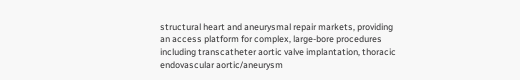structural heart and aneurysmal repair markets, providing an access platform for complex, large-bore procedures including transcatheter aortic valve implantation, thoracic endovascular aortic/aneurysm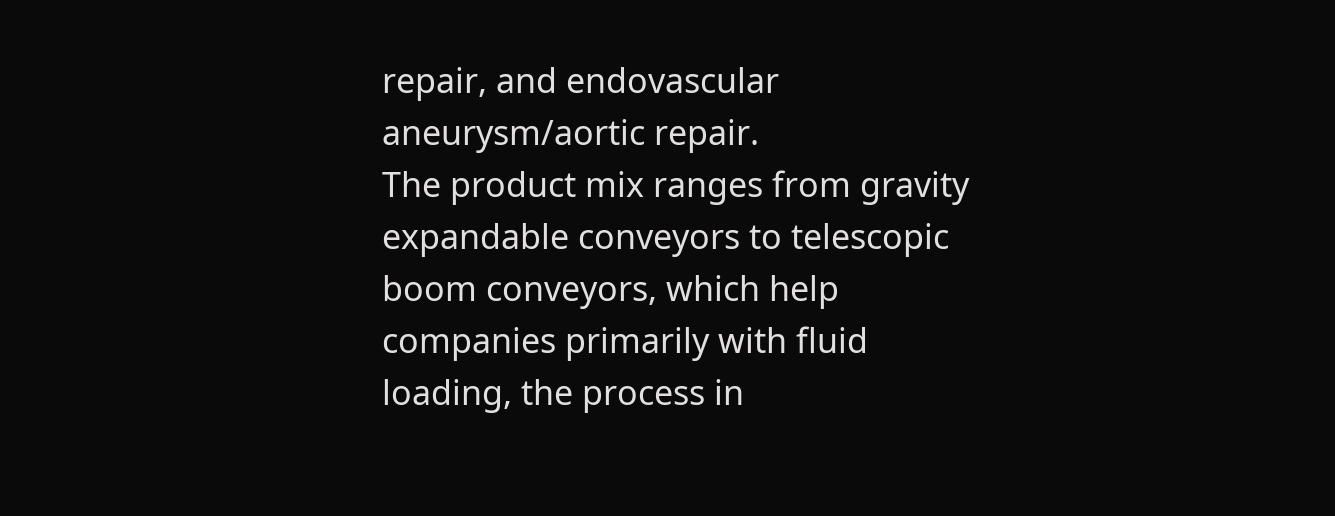repair, and endovascular aneurysm/aortic repair.
The product mix ranges from gravity expandable conveyors to telescopic boom conveyors, which help companies primarily with fluid loading, the process in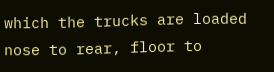which the trucks are loaded nose to rear, floor to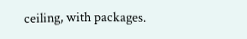ceiling, with packages.